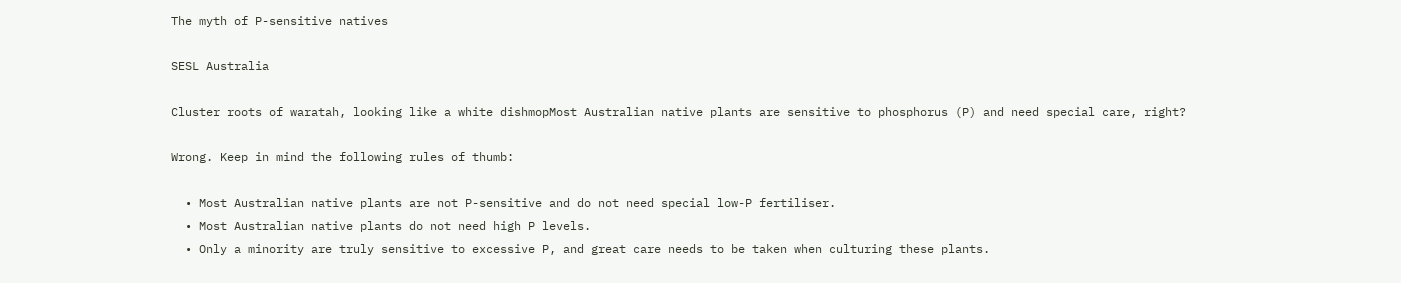The myth of P-sensitive natives

SESL Australia

Cluster roots of waratah, looking like a white dishmopMost Australian native plants are sensitive to phosphorus (P) and need special care, right?

Wrong. Keep in mind the following rules of thumb:

  • Most Australian native plants are not P-sensitive and do not need special low-P fertiliser.
  • Most Australian native plants do not need high P levels.
  • Only a minority are truly sensitive to excessive P, and great care needs to be taken when culturing these plants.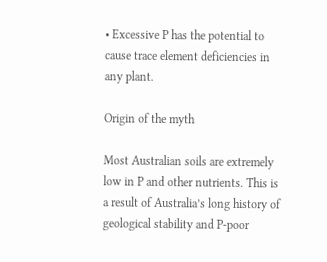• Excessive P has the potential to cause trace element deficiencies in any plant.

Origin of the myth

Most Australian soils are extremely low in P and other nutrients. This is a result of Australia’s long history of geological stability and P-poor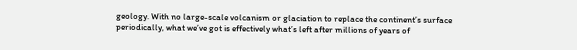geology. With no large-scale volcanism or glaciation to replace the continent’s surface periodically, what we’ve got is effectively what’s left after millions of years of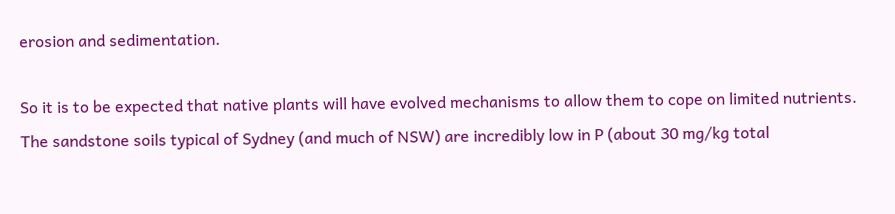erosion and sedimentation.

So it is to be expected that native plants will have evolved mechanisms to allow them to cope on limited nutrients. The sandstone soils typical of Sydney (and much of NSW) are incredibly low in P (about 30 mg/kg total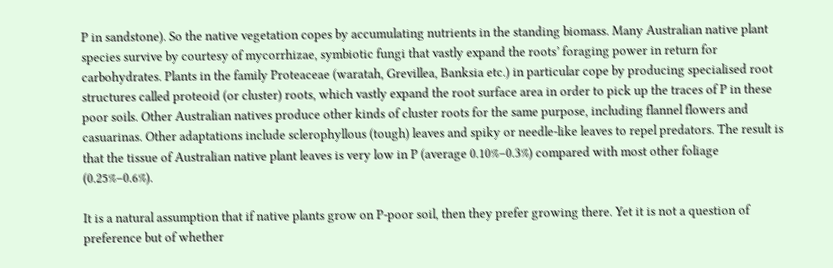P in sandstone). So the native vegetation copes by accumulating nutrients in the standing biomass. Many Australian native plant species survive by courtesy of mycorrhizae, symbiotic fungi that vastly expand the roots’ foraging power in return for carbohydrates. Plants in the family Proteaceae (waratah, Grevillea, Banksia etc.) in particular cope by producing specialised root structures called proteoid (or cluster) roots, which vastly expand the root surface area in order to pick up the traces of P in these poor soils. Other Australian natives produce other kinds of cluster roots for the same purpose, including flannel flowers and casuarinas. Other adaptations include sclerophyllous (tough) leaves and spiky or needle-like leaves to repel predators. The result is that the tissue of Australian native plant leaves is very low in P (average 0.10%–0.3%) compared with most other foliage (0.25%–0.6%).

It is a natural assumption that if native plants grow on P-poor soil, then they prefer growing there. Yet it is not a question of preference but of whether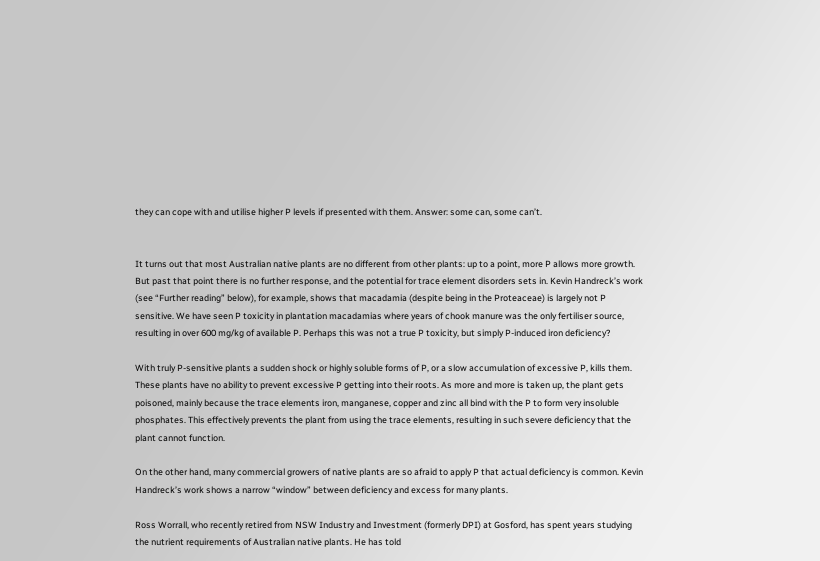they can cope with and utilise higher P levels if presented with them. Answer: some can, some can’t.


It turns out that most Australian native plants are no different from other plants: up to a point, more P allows more growth. But past that point there is no further response, and the potential for trace element disorders sets in. Kevin Handreck’s work (see “Further reading” below), for example, shows that macadamia (despite being in the Proteaceae) is largely not P sensitive. We have seen P toxicity in plantation macadamias where years of chook manure was the only fertiliser source, resulting in over 600 mg/kg of available P. Perhaps this was not a true P toxicity, but simply P-induced iron deficiency?

With truly P-sensitive plants a sudden shock or highly soluble forms of P, or a slow accumulation of excessive P, kills them. These plants have no ability to prevent excessive P getting into their roots. As more and more is taken up, the plant gets poisoned, mainly because the trace elements iron, manganese, copper and zinc all bind with the P to form very insoluble phosphates. This effectively prevents the plant from using the trace elements, resulting in such severe deficiency that the plant cannot function.

On the other hand, many commercial growers of native plants are so afraid to apply P that actual deficiency is common. Kevin Handreck’s work shows a narrow “window” between deficiency and excess for many plants.

Ross Worrall, who recently retired from NSW Industry and Investment (formerly DPI) at Gosford, has spent years studying the nutrient requirements of Australian native plants. He has told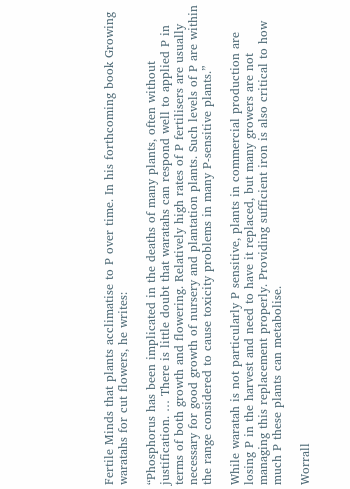Fertile Minds that plants acclimatise to P over time. In his forthcoming book Growing waratahs for cut flowers, he writes:

“Phosphorus has been implicated in the deaths of many plants, often without justification. … There is little doubt that waratahs can respond well to applied P in terms of both growth and flowering. Relatively high rates of P fertilisers are usually necessary for good growth of nursery and plantation plants. Such levels of P are within the range considered to cause toxicity problems in many P-sensitive plants.”

While waratah is not particularly P sensitive, plants in commercial production are losing P in the harvest and need to have it replaced, but many growers are not managing this replacement properly. Providing sufficient iron is also critical to how much P these plants can metabolise.

Worrall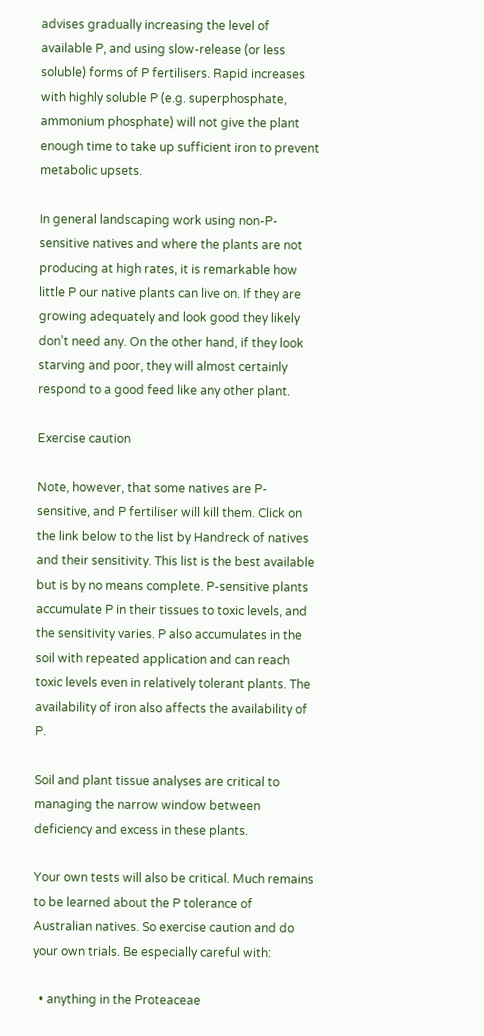advises gradually increasing the level of available P, and using slow-release (or less soluble) forms of P fertilisers. Rapid increases with highly soluble P (e.g. superphosphate, ammonium phosphate) will not give the plant enough time to take up sufficient iron to prevent metabolic upsets.

In general landscaping work using non-P-sensitive natives and where the plants are not producing at high rates, it is remarkable how little P our native plants can live on. If they are growing adequately and look good they likely don’t need any. On the other hand, if they look starving and poor, they will almost certainly respond to a good feed like any other plant.

Exercise caution

Note, however, that some natives are P-sensitive, and P fertiliser will kill them. Click on the link below to the list by Handreck of natives and their sensitivity. This list is the best available but is by no means complete. P-sensitive plants accumulate P in their tissues to toxic levels, and the sensitivity varies. P also accumulates in the soil with repeated application and can reach toxic levels even in relatively tolerant plants. The availability of iron also affects the availability of P.

Soil and plant tissue analyses are critical to managing the narrow window between deficiency and excess in these plants.

Your own tests will also be critical. Much remains to be learned about the P tolerance of Australian natives. So exercise caution and do your own trials. Be especially careful with:

  • anything in the Proteaceae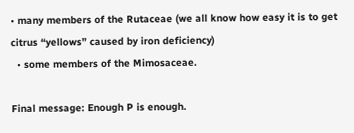• many members of the Rutaceae (we all know how easy it is to get citrus “yellows” caused by iron deficiency)
  • some members of the Mimosaceae.

Final message: Enough P is enough.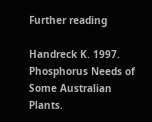Further reading

Handreck K. 1997. Phosphorus Needs of Some Australian Plants.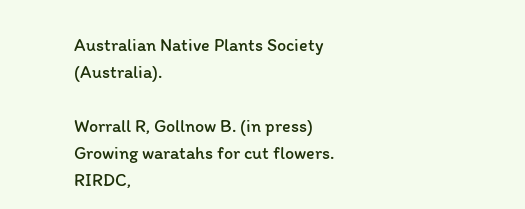Australian Native Plants Society (Australia).

Worrall R, Gollnow B. (in press) Growing waratahs for cut flowers. RIRDC,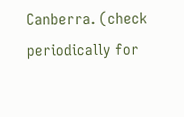Canberra. (check periodically for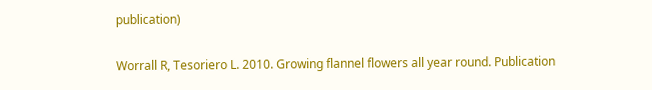publication)

Worrall R, Tesoriero L. 2010. Growing flannel flowers all year round. Publication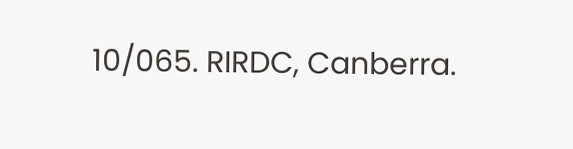10/065. RIRDC, Canberra.